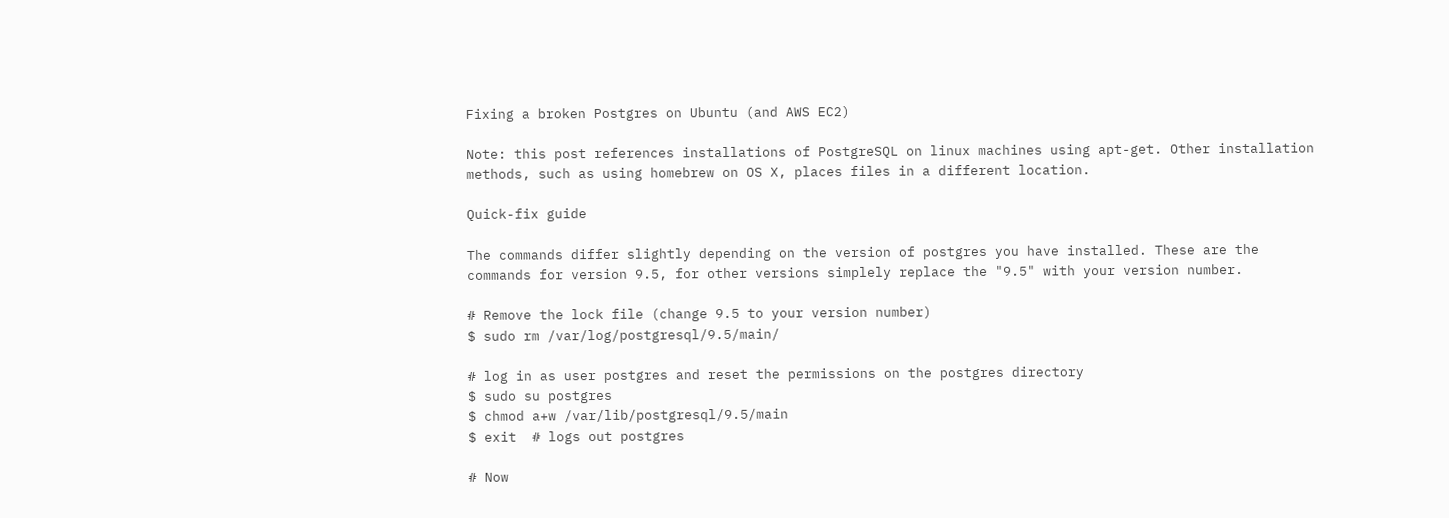Fixing a broken Postgres on Ubuntu (and AWS EC2)

Note: this post references installations of PostgreSQL on linux machines using apt-get. Other installation methods, such as using homebrew on OS X, places files in a different location.

Quick-fix guide

The commands differ slightly depending on the version of postgres you have installed. These are the commands for version 9.5, for other versions simplely replace the "9.5" with your version number.

# Remove the lock file (change 9.5 to your version number)
$ sudo rm /var/log/postgresql/9.5/main/

# log in as user postgres and reset the permissions on the postgres directory
$ sudo su postgres
$ chmod a+w /var/lib/postgresql/9.5/main
$ exit  # logs out postgres

# Now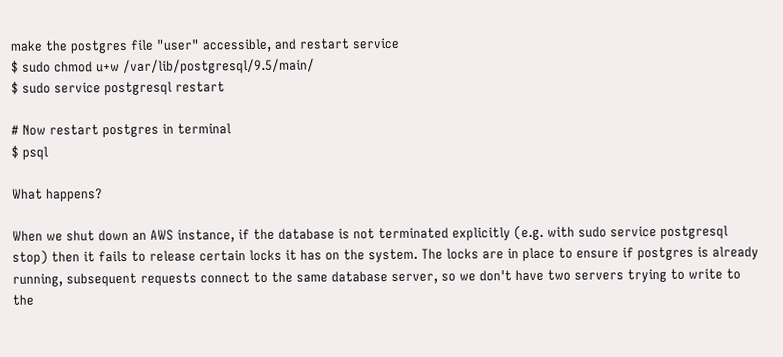make the postgres file "user" accessible, and restart service
$ sudo chmod u+w /var/lib/postgresql/9.5/main/
$ sudo service postgresql restart

# Now restart postgres in terminal
$ psql

What happens?

When we shut down an AWS instance, if the database is not terminated explicitly (e.g. with sudo service postgresql stop) then it fails to release certain locks it has on the system. The locks are in place to ensure if postgres is already running, subsequent requests connect to the same database server, so we don't have two servers trying to write to the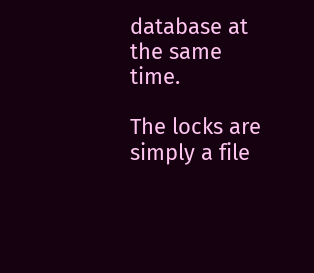database at the same time.

The locks are simply a file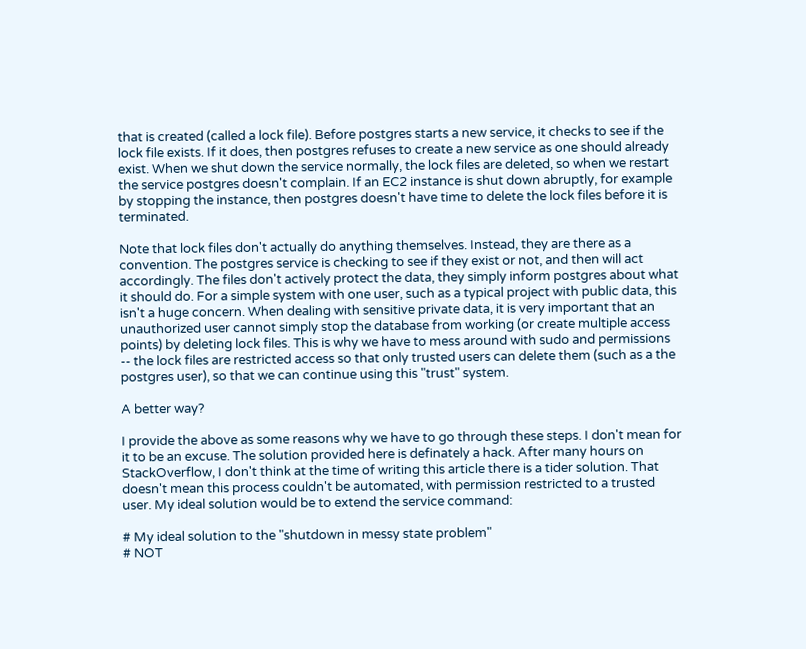that is created (called a lock file). Before postgres starts a new service, it checks to see if the lock file exists. If it does, then postgres refuses to create a new service as one should already exist. When we shut down the service normally, the lock files are deleted, so when we restart the service postgres doesn't complain. If an EC2 instance is shut down abruptly, for example by stopping the instance, then postgres doesn't have time to delete the lock files before it is terminated.

Note that lock files don't actually do anything themselves. Instead, they are there as a convention. The postgres service is checking to see if they exist or not, and then will act accordingly. The files don't actively protect the data, they simply inform postgres about what it should do. For a simple system with one user, such as a typical project with public data, this isn't a huge concern. When dealing with sensitive private data, it is very important that an unauthorized user cannot simply stop the database from working (or create multiple access points) by deleting lock files. This is why we have to mess around with sudo and permissions -- the lock files are restricted access so that only trusted users can delete them (such as a the postgres user), so that we can continue using this "trust" system.

A better way?

I provide the above as some reasons why we have to go through these steps. I don't mean for it to be an excuse. The solution provided here is definately a hack. After many hours on StackOverflow, I don't think at the time of writing this article there is a tider solution. That doesn't mean this process couldn't be automated, with permission restricted to a trusted user. My ideal solution would be to extend the service command:

# My ideal solution to the "shutdown in messy state problem"
# NOT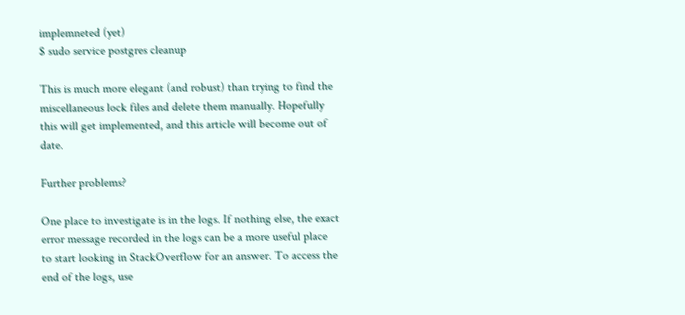implemneted (yet)
$ sudo service postgres cleanup

This is much more elegant (and robust) than trying to find the miscellaneous lock files and delete them manually. Hopefully this will get implemented, and this article will become out of date.

Further problems?

One place to investigate is in the logs. If nothing else, the exact error message recorded in the logs can be a more useful place to start looking in StackOverflow for an answer. To access the end of the logs, use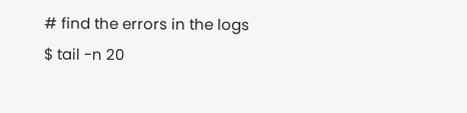# find the errors in the logs
$ tail -n 20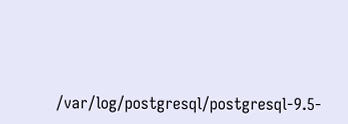/var/log/postgresql/postgresql-9.5-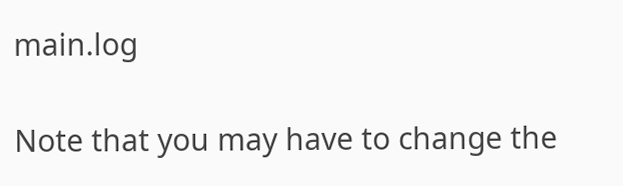main.log

Note that you may have to change the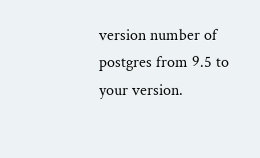version number of postgres from 9.5 to your version.